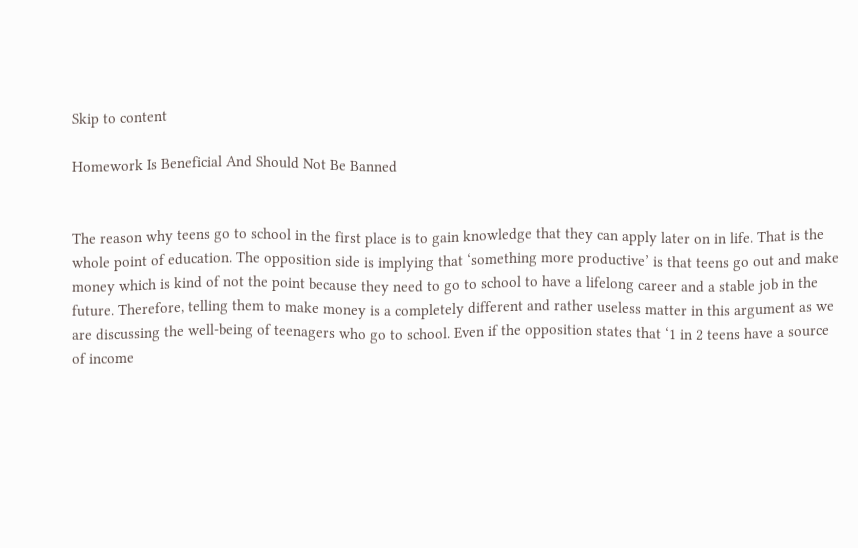Skip to content

Homework Is Beneficial And Should Not Be Banned


The reason why teens go to school in the first place is to gain knowledge that they can apply later on in life. That is the whole point of education. The opposition side is implying that ‘something more productive’ is that teens go out and make money which is kind of not the point because they need to go to school to have a lifelong career and a stable job in the future. Therefore, telling them to make money is a completely different and rather useless matter in this argument as we are discussing the well-being of teenagers who go to school. Even if the opposition states that ‘1 in 2 teens have a source of income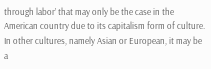through labor’ that may only be the case in the American country due to its capitalism form of culture. In other cultures, namely Asian or European, it may be a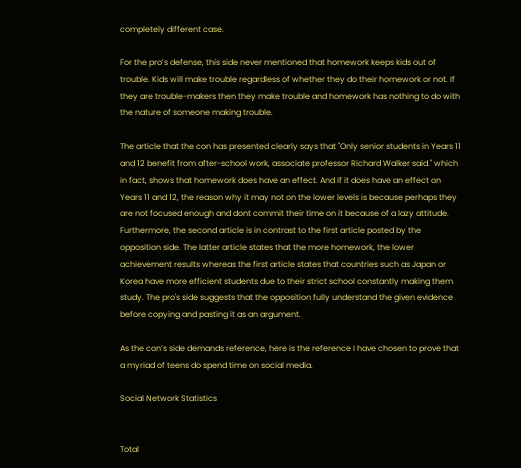completely different case.

For the pro’s defense, this side never mentioned that homework keeps kids out of trouble. Kids will make trouble regardless of whether they do their homework or not. If they are trouble-makers then they make trouble and homework has nothing to do with the nature of someone making trouble.

The article that the con has presented clearly says that "Only senior students in Years 11 and 12 benefit from after-school work, associate professor Richard Walker said." which in fact, shows that homework does have an effect. And if it does have an effect on Years 11 and 12, the reason why it may not on the lower levels is because perhaps they are not focused enough and dont commit their time on it because of a lazy attitude. Furthermore, the second article is in contrast to the first article posted by the opposition side. The latter article states that the more homework, the lower achievement results whereas the first article states that countries such as Japan or Korea have more efficient students due to their strict school constantly making them study. The pro's side suggests that the opposition fully understand the given evidence before copying and pasting it as an argument.

As the con’s side demands reference, here is the reference I have chosen to prove that a myriad of teens do spend time on social media.

Social Network Statistics


Total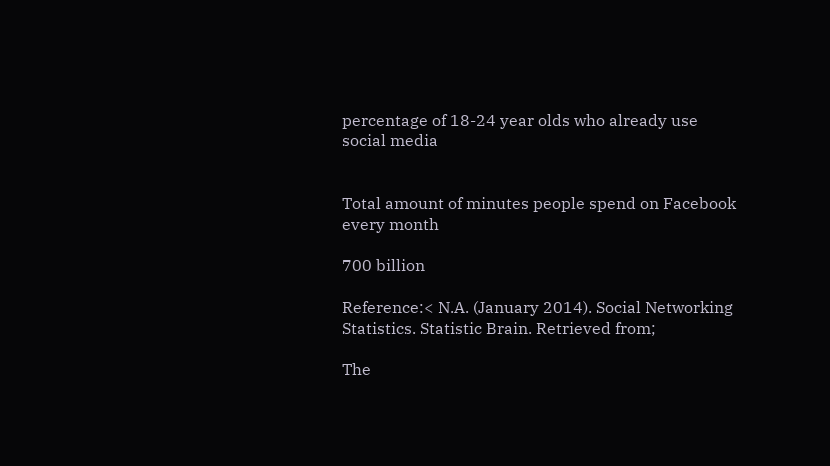percentage of 18-24 year olds who already use social media


Total amount of minutes people spend on Facebook every month

700 billion

Reference:< N.A. (January 2014). Social Networking Statistics. Statistic Brain. Retrieved from;

The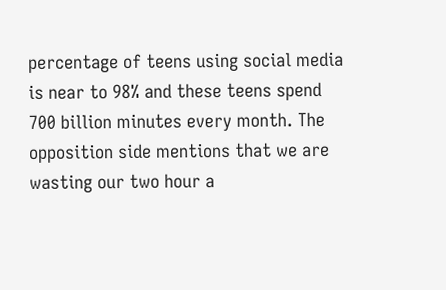percentage of teens using social media is near to 98% and these teens spend 700 billion minutes every month. The opposition side mentions that we are wasting our two hour a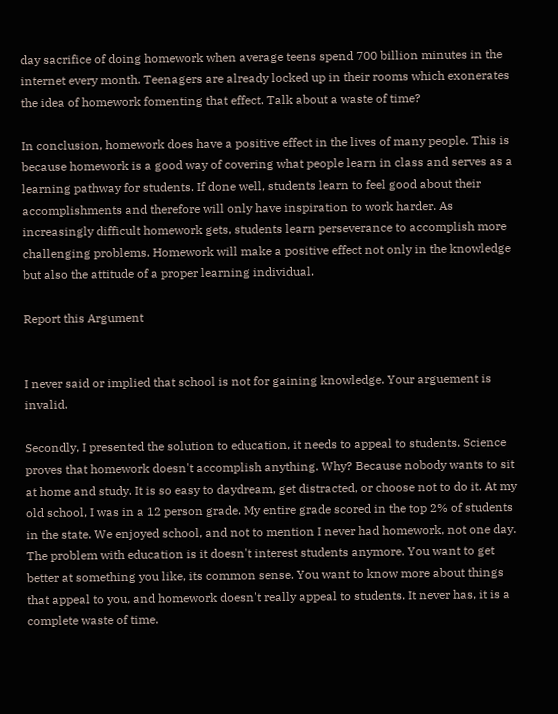day sacrifice of doing homework when average teens spend 700 billion minutes in the internet every month. Teenagers are already locked up in their rooms which exonerates the idea of homework fomenting that effect. Talk about a waste of time?

In conclusion, homework does have a positive effect in the lives of many people. This is because homework is a good way of covering what people learn in class and serves as a learning pathway for students. If done well, students learn to feel good about their accomplishments and therefore will only have inspiration to work harder. As increasingly difficult homework gets, students learn perseverance to accomplish more challenging problems. Homework will make a positive effect not only in the knowledge but also the attitude of a proper learning individual.

Report this Argument


I never said or implied that school is not for gaining knowledge. Your arguement is invalid.

Secondly, I presented the solution to education, it needs to appeal to students. Science proves that homework doesn't accomplish anything. Why? Because nobody wants to sit at home and study. It is so easy to daydream, get distracted, or choose not to do it. At my old school, I was in a 12 person grade. My entire grade scored in the top 2% of students in the state. We enjoyed school, and not to mention I never had homework, not one day. The problem with education is it doesn't interest students anymore. You want to get better at something you like, its common sense. You want to know more about things that appeal to you, and homework doesn't really appeal to students. It never has, it is a complete waste of time.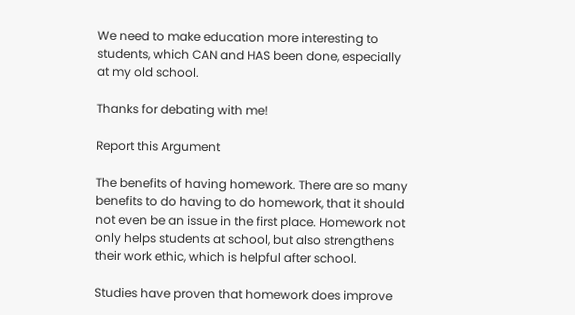We need to make education more interesting to students, which CAN and HAS been done, especially at my old school.

Thanks for debating with me!

Report this Argument

The benefits of having homework. There are so many benefits to do having to do homework, that it should not even be an issue in the first place. Homework not only helps students at school, but also strengthens their work ethic, which is helpful after school.

Studies have proven that homework does improve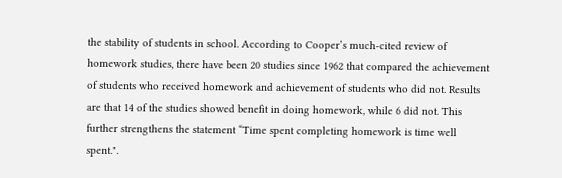the stability of students in school. According to Cooper’s much-cited review of homework studies, there have been 20 studies since 1962 that compared the achievement of students who received homework and achievement of students who did not. Results are that 14 of the studies showed benefit in doing homework, while 6 did not. This further strengthens the statement “Time spent completing homework is time well spent.".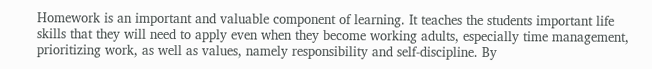Homework is an important and valuable component of learning. It teaches the students important life skills that they will need to apply even when they become working adults, especially time management, prioritizing work, as well as values, namely responsibility and self-discipline. By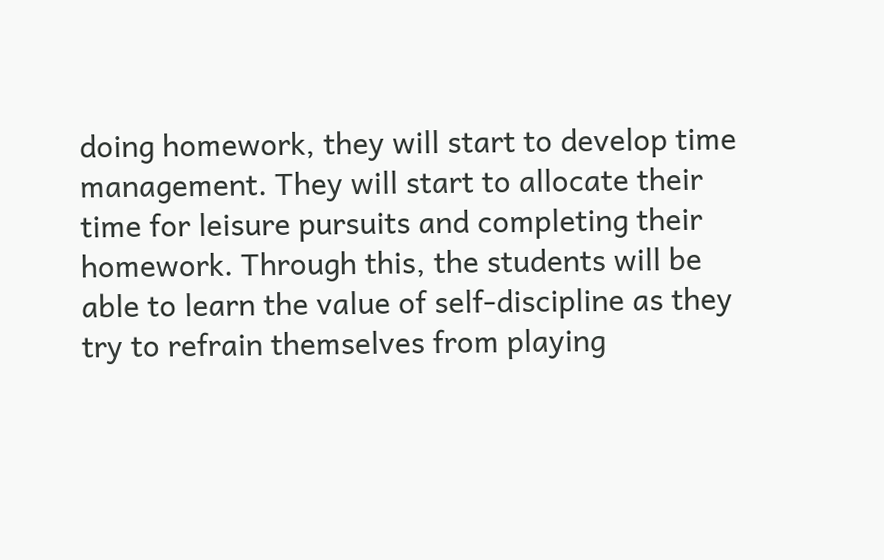doing homework, they will start to develop time management. They will start to allocate their time for leisure pursuits and completing their homework. Through this, the students will be able to learn the value of self-discipline as they try to refrain themselves from playing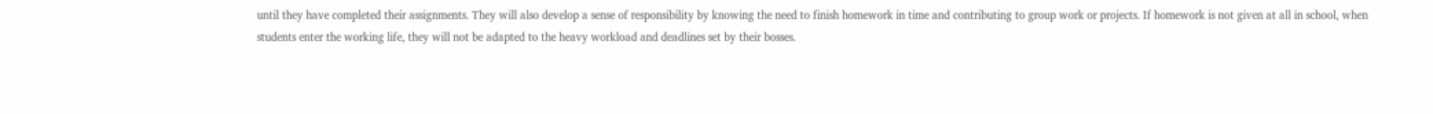until they have completed their assignments. They will also develop a sense of responsibility by knowing the need to finish homework in time and contributing to group work or projects. If homework is not given at all in school, when students enter the working life, they will not be adapted to the heavy workload and deadlines set by their bosses.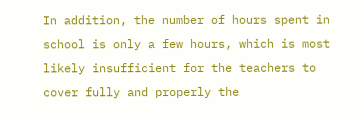In addition, the number of hours spent in school is only a few hours, which is most likely insufficient for the teachers to cover fully and properly the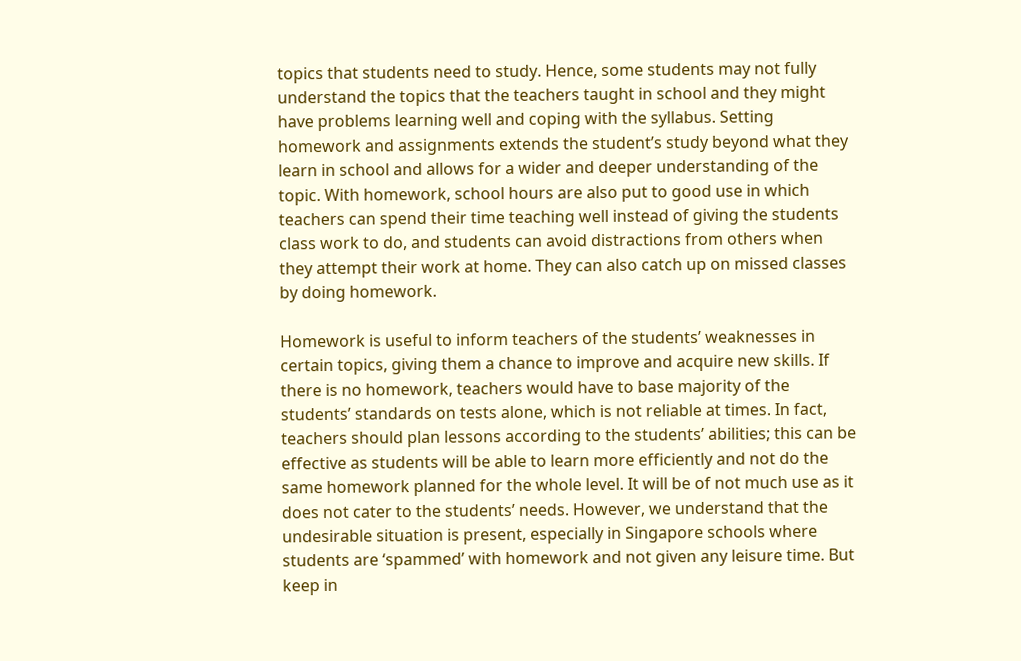topics that students need to study. Hence, some students may not fully understand the topics that the teachers taught in school and they might have problems learning well and coping with the syllabus. Setting homework and assignments extends the student’s study beyond what they learn in school and allows for a wider and deeper understanding of the topic. With homework, school hours are also put to good use in which teachers can spend their time teaching well instead of giving the students class work to do, and students can avoid distractions from others when they attempt their work at home. They can also catch up on missed classes by doing homework.

Homework is useful to inform teachers of the students’ weaknesses in certain topics, giving them a chance to improve and acquire new skills. If there is no homework, teachers would have to base majority of the students’ standards on tests alone, which is not reliable at times. In fact, teachers should plan lessons according to the students’ abilities; this can be effective as students will be able to learn more efficiently and not do the same homework planned for the whole level. It will be of not much use as it does not cater to the students’ needs. However, we understand that the undesirable situation is present, especially in Singapore schools where students are ‘spammed’ with homework and not given any leisure time. But keep in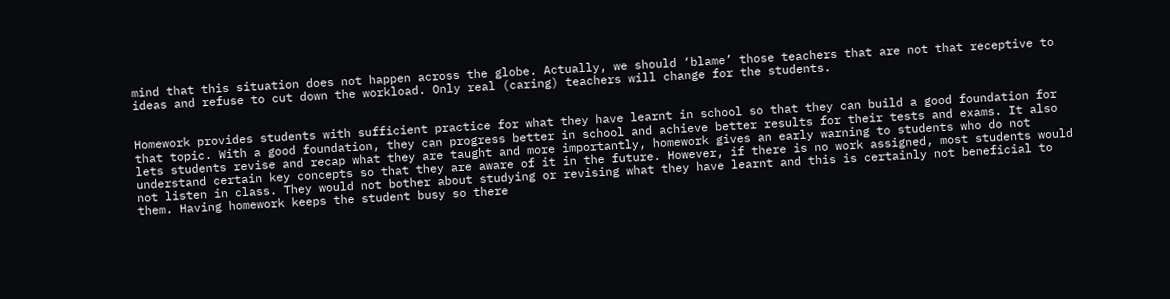mind that this situation does not happen across the globe. Actually, we should ‘blame’ those teachers that are not that receptive to ideas and refuse to cut down the workload. Only real (caring) teachers will change for the students.


Homework provides students with sufficient practice for what they have learnt in school so that they can build a good foundation for that topic. With a good foundation, they can progress better in school and achieve better results for their tests and exams. It also lets students revise and recap what they are taught and more importantly, homework gives an early warning to students who do not understand certain key concepts so that they are aware of it in the future. However, if there is no work assigned, most students would not listen in class. They would not bother about studying or revising what they have learnt and this is certainly not beneficial to them. Having homework keeps the student busy so there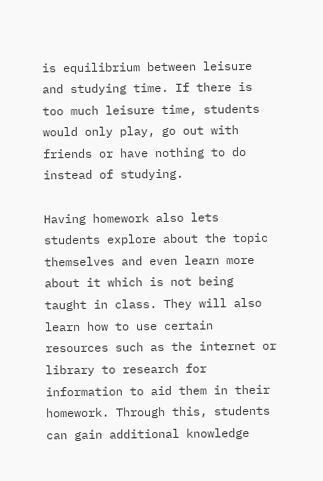is equilibrium between leisure and studying time. If there is too much leisure time, students would only play, go out with friends or have nothing to do instead of studying.

Having homework also lets students explore about the topic themselves and even learn more about it which is not being taught in class. They will also learn how to use certain resources such as the internet or library to research for information to aid them in their homework. Through this, students can gain additional knowledge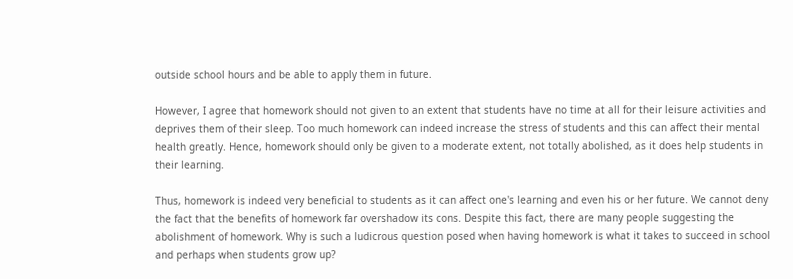outside school hours and be able to apply them in future.

However, I agree that homework should not given to an extent that students have no time at all for their leisure activities and deprives them of their sleep. Too much homework can indeed increase the stress of students and this can affect their mental health greatly. Hence, homework should only be given to a moderate extent, not totally abolished, as it does help students in their learning.

Thus, homework is indeed very beneficial to students as it can affect one's learning and even his or her future. We cannot deny the fact that the benefits of homework far overshadow its cons. Despite this fact, there are many people suggesting the abolishment of homework. Why is such a ludicrous question posed when having homework is what it takes to succeed in school and perhaps when students grow up?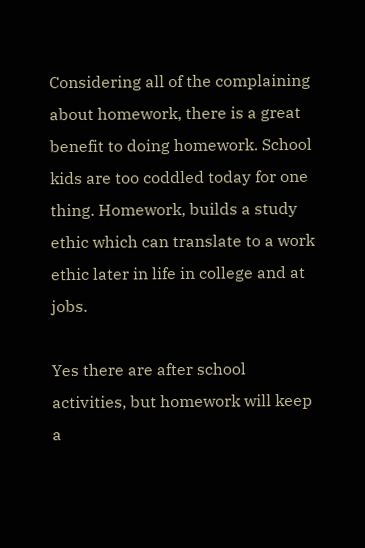Considering all of the complaining about homework, there is a great benefit to doing homework. School kids are too coddled today for one thing. Homework, builds a study ethic which can translate to a work ethic later in life in college and at jobs.

Yes there are after school activities, but homework will keep a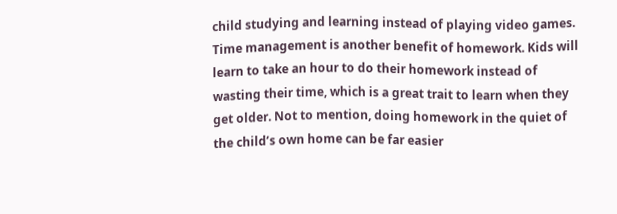child studying and learning instead of playing video games. Time management is another benefit of homework. Kids will learn to take an hour to do their homework instead of wasting their time, which is a great trait to learn when they get older. Not to mention, doing homework in the quiet of the child’s own home can be far easier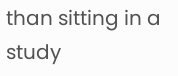than sitting in a study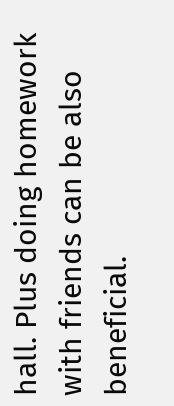hall. Plus doing homework with friends can be also beneficial.